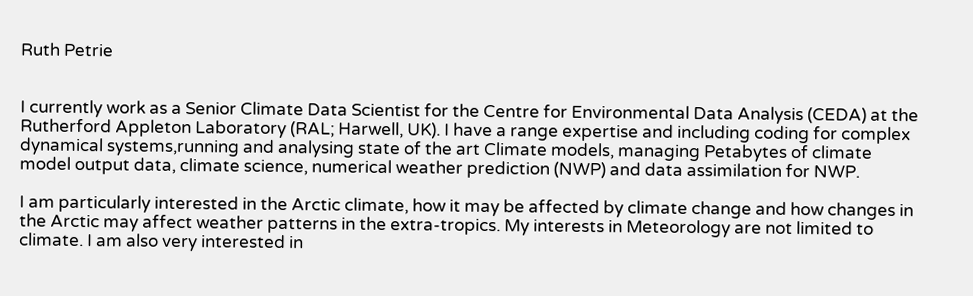Ruth Petrie


I currently work as a Senior Climate Data Scientist for the Centre for Environmental Data Analysis (CEDA) at the Rutherford Appleton Laboratory (RAL; Harwell, UK). I have a range expertise and including coding for complex dynamical systems,running and analysing state of the art Climate models, managing Petabytes of climate model output data, climate science, numerical weather prediction (NWP) and data assimilation for NWP.

I am particularly interested in the Arctic climate, how it may be affected by climate change and how changes in the Arctic may affect weather patterns in the extra-tropics. My interests in Meteorology are not limited to climate. I am also very interested in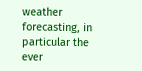weather forecasting, in particular the ever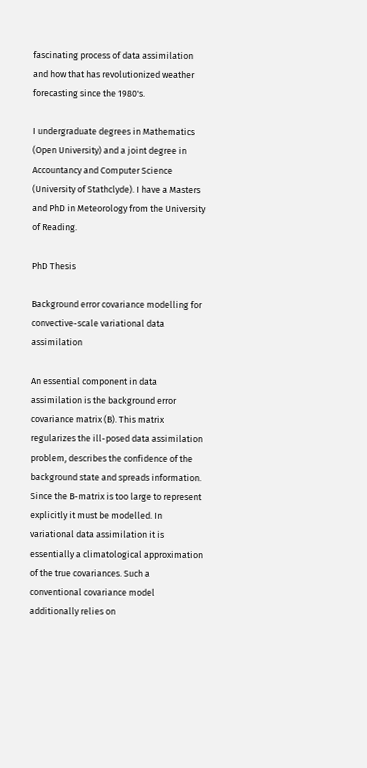fascinating process of data assimilation and how that has revolutionized weather forecasting since the 1980's.

I undergraduate degrees in Mathematics (Open University) and a joint degree in Accountancy and Computer Science (University of Stathclyde). I have a Masters and PhD in Meteorology from the University of Reading.

PhD Thesis

Background error covariance modelling for convective-scale variational data assimilation

An essential component in data assimilation is the background error covariance matrix (B). This matrix regularizes the ill-posed data assimilation problem, describes the confidence of the background state and spreads information. Since the B-matrix is too large to represent explicitly it must be modelled. In variational data assimilation it is essentially a climatological approximation of the true covariances. Such a conventional covariance model additionally relies on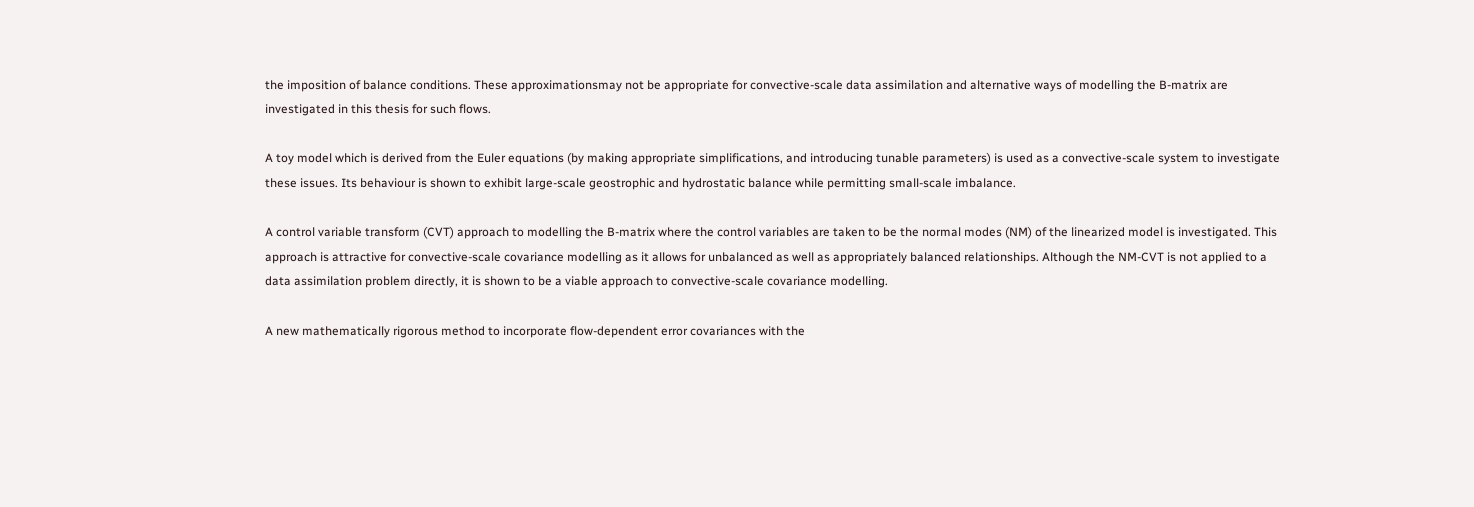the imposition of balance conditions. These approximationsmay not be appropriate for convective-scale data assimilation and alternative ways of modelling the B-matrix are investigated in this thesis for such flows.

A toy model which is derived from the Euler equations (by making appropriate simplifications, and introducing tunable parameters) is used as a convective-scale system to investigate these issues. Its behaviour is shown to exhibit large-scale geostrophic and hydrostatic balance while permitting small-scale imbalance.

A control variable transform (CVT) approach to modelling the B-matrix where the control variables are taken to be the normal modes (NM) of the linearized model is investigated. This approach is attractive for convective-scale covariance modelling as it allows for unbalanced as well as appropriately balanced relationships. Although the NM-CVT is not applied to a data assimilation problem directly, it is shown to be a viable approach to convective-scale covariance modelling.

A new mathematically rigorous method to incorporate flow-dependent error covariances with the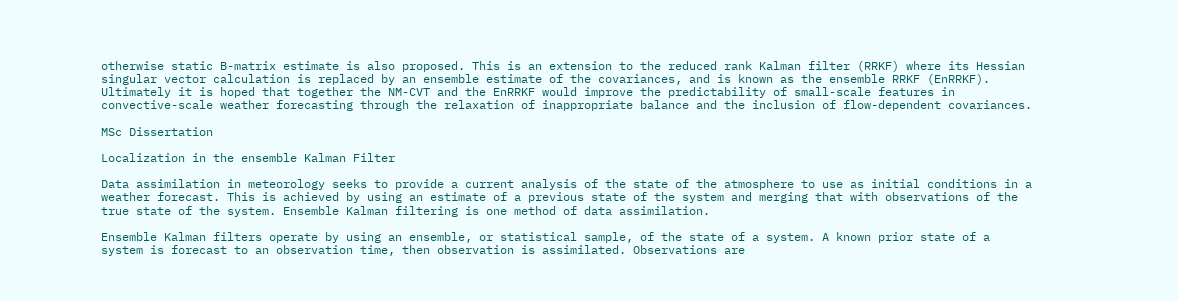otherwise static B-matrix estimate is also proposed. This is an extension to the reduced rank Kalman filter (RRKF) where its Hessian singular vector calculation is replaced by an ensemble estimate of the covariances, and is known as the ensemble RRKF (EnRRKF). Ultimately it is hoped that together the NM-CVT and the EnRRKF would improve the predictability of small-scale features in convective-scale weather forecasting through the relaxation of inappropriate balance and the inclusion of flow-dependent covariances.

MSc Dissertation

Localization in the ensemble Kalman Filter

Data assimilation in meteorology seeks to provide a current analysis of the state of the atmosphere to use as initial conditions in a weather forecast. This is achieved by using an estimate of a previous state of the system and merging that with observations of the true state of the system. Ensemble Kalman filtering is one method of data assimilation.

Ensemble Kalman filters operate by using an ensemble, or statistical sample, of the state of a system. A known prior state of a system is forecast to an observation time, then observation is assimilated. Observations are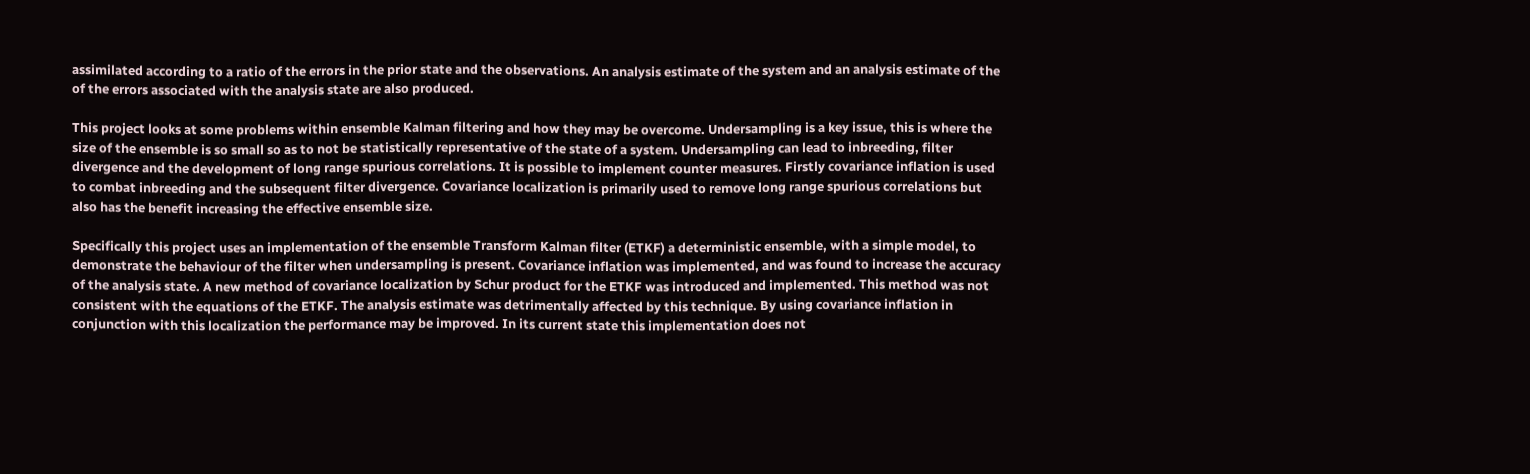assimilated according to a ratio of the errors in the prior state and the observations. An analysis estimate of the system and an analysis estimate of the of the errors associated with the analysis state are also produced.

This project looks at some problems within ensemble Kalman filtering and how they may be overcome. Undersampling is a key issue, this is where the size of the ensemble is so small so as to not be statistically representative of the state of a system. Undersampling can lead to inbreeding, filter divergence and the development of long range spurious correlations. It is possible to implement counter measures. Firstly covariance inflation is used to combat inbreeding and the subsequent filter divergence. Covariance localization is primarily used to remove long range spurious correlations but also has the benefit increasing the effective ensemble size.

Specifically this project uses an implementation of the ensemble Transform Kalman filter (ETKF) a deterministic ensemble, with a simple model, to demonstrate the behaviour of the filter when undersampling is present. Covariance inflation was implemented, and was found to increase the accuracy of the analysis state. A new method of covariance localization by Schur product for the ETKF was introduced and implemented. This method was not consistent with the equations of the ETKF. The analysis estimate was detrimentally affected by this technique. By using covariance inflation in conjunction with this localization the performance may be improved. In its current state this implementation does not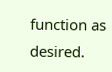function as desired.